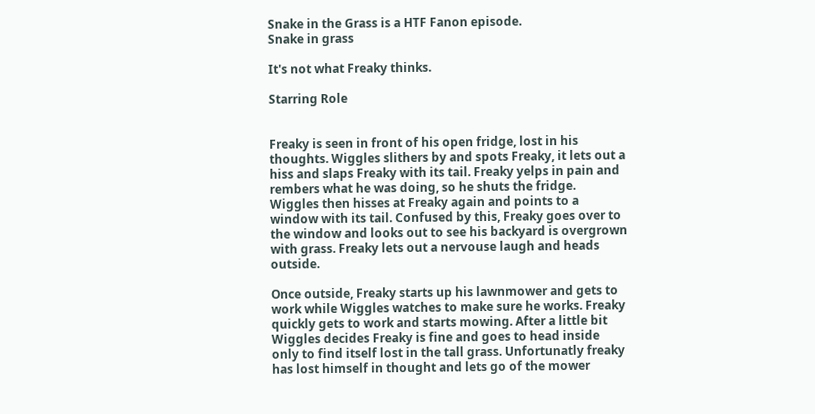Snake in the Grass is a HTF Fanon episode.
Snake in grass

It's not what Freaky thinks.

Starring Role


Freaky is seen in front of his open fridge, lost in his thoughts. Wiggles slithers by and spots Freaky, it lets out a hiss and slaps Freaky with its tail. Freaky yelps in pain and rembers what he was doing, so he shuts the fridge. Wiggles then hisses at Freaky again and points to a window with its tail. Confused by this, Freaky goes over to the window and looks out to see his backyard is overgrown with grass. Freaky lets out a nervouse laugh and heads outside.

Once outside, Freaky starts up his lawnmower and gets to work while Wiggles watches to make sure he works. Freaky quickly gets to work and starts mowing. After a little bit Wiggles decides Freaky is fine and goes to head inside only to find itself lost in the tall grass. Unfortunatly freaky has lost himself in thought and lets go of the mower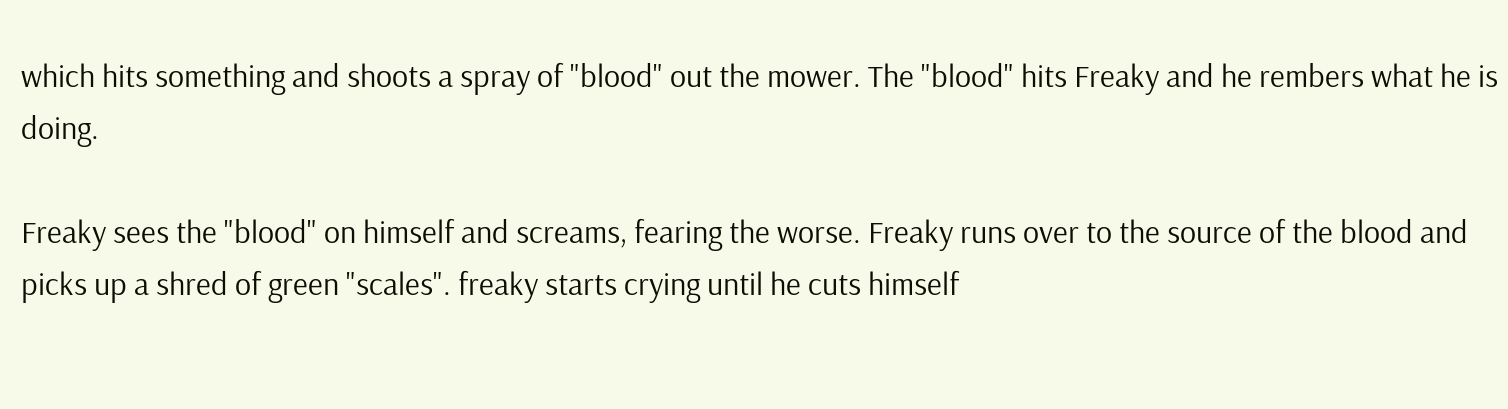which hits something and shoots a spray of "blood" out the mower. The "blood" hits Freaky and he rembers what he is doing.

Freaky sees the "blood" on himself and screams, fearing the worse. Freaky runs over to the source of the blood and picks up a shred of green "scales". freaky starts crying until he cuts himself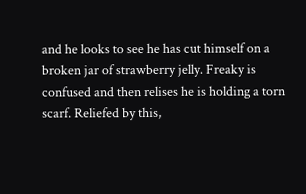and he looks to see he has cut himself on a broken jar of strawberry jelly. Freaky is confused and then relises he is holding a torn scarf. Reliefed by this,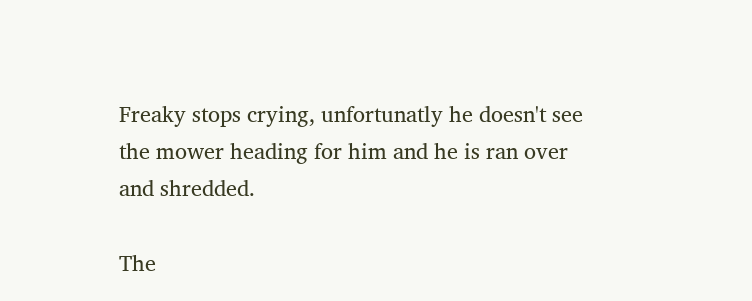Freaky stops crying, unfortunatly he doesn't see the mower heading for him and he is ran over and shredded.

The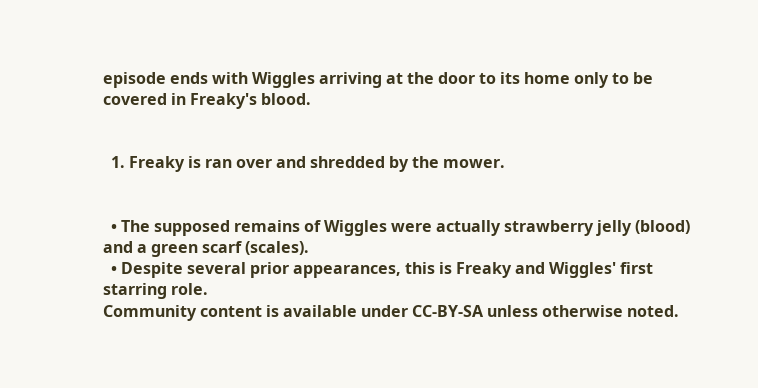episode ends with Wiggles arriving at the door to its home only to be covered in Freaky's blood.


  1. Freaky is ran over and shredded by the mower.


  • The supposed remains of Wiggles were actually strawberry jelly (blood) and a green scarf (scales).
  • Despite several prior appearances, this is Freaky and Wiggles' first starring role.
Community content is available under CC-BY-SA unless otherwise noted.